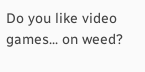Do you like video games... on weed?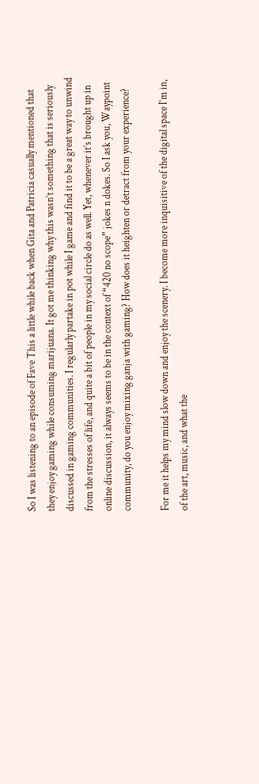So I was listening to an episode of Fave This a little while back when Gita and Patricia casually mentioned that they enjoy gaming while consuming marijuana. It got me thinking why this wasn’t something that is seriously discussed in gaming communities. I regularly partake in pot while I game and find it to be a great way to unwind from the stresses of life, and quite a bit of people in my social circle do as well. Yet, whenever it’s brought up in online discussion, it always seems to be in the context of “420 no scope” jokes n dokes. So I ask you, Waypoint community, do you enjoy mixing ganja with gaming? How does it heighten or detract from your experience?

For me it helps my mind slow down and enjoy the scenery. I become more inquisitive of the digital space I’m in, of the art, music, and what the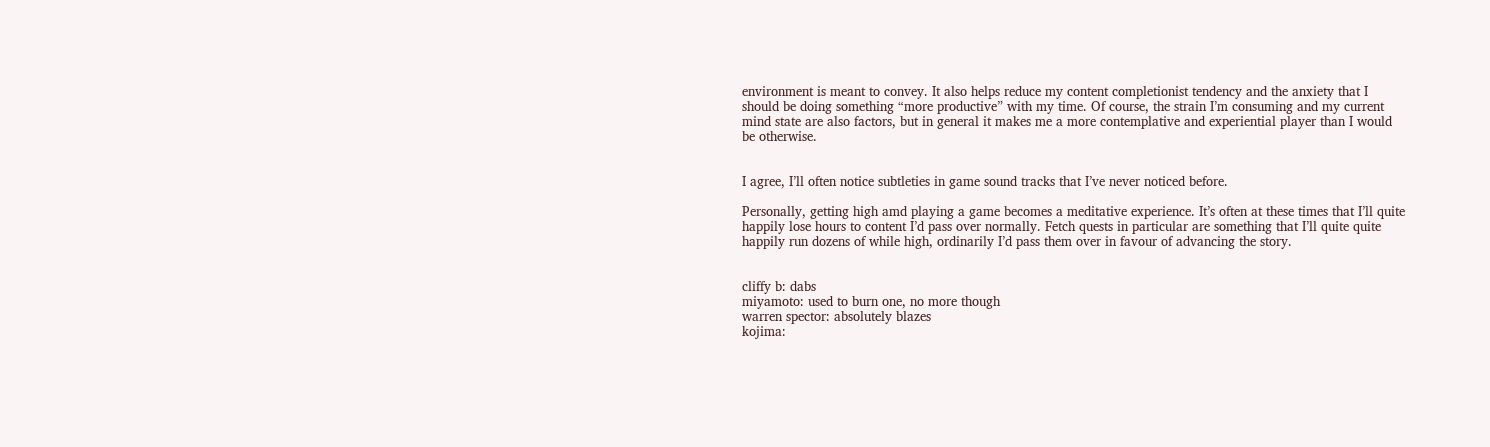environment is meant to convey. It also helps reduce my content completionist tendency and the anxiety that I should be doing something “more productive” with my time. Of course, the strain I’m consuming and my current mind state are also factors, but in general it makes me a more contemplative and experiential player than I would be otherwise.


I agree, I’ll often notice subtleties in game sound tracks that I’ve never noticed before.

Personally, getting high amd playing a game becomes a meditative experience. It’s often at these times that I’ll quite happily lose hours to content I’d pass over normally. Fetch quests in particular are something that I’ll quite quite happily run dozens of while high, ordinarily I’d pass them over in favour of advancing the story.


cliffy b: dabs
miyamoto: used to burn one, no more though
warren spector: absolutely blazes
kojima: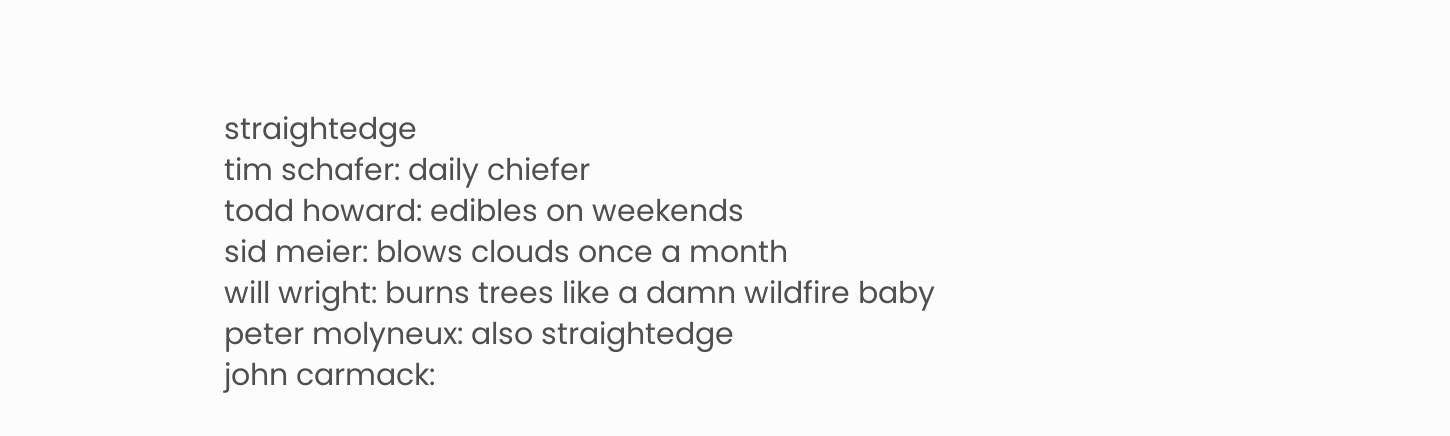straightedge
tim schafer: daily chiefer
todd howard: edibles on weekends
sid meier: blows clouds once a month
will wright: burns trees like a damn wildfire baby
peter molyneux: also straightedge
john carmack: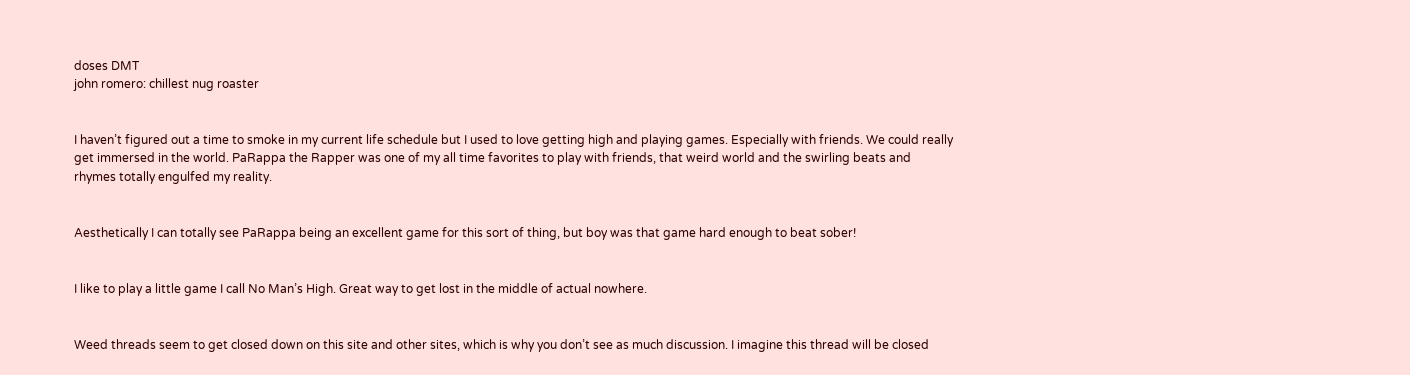doses DMT
john romero: chillest nug roaster


I haven’t figured out a time to smoke in my current life schedule but I used to love getting high and playing games. Especially with friends. We could really get immersed in the world. PaRappa the Rapper was one of my all time favorites to play with friends, that weird world and the swirling beats and rhymes totally engulfed my reality.


Aesthetically I can totally see PaRappa being an excellent game for this sort of thing, but boy was that game hard enough to beat sober!


I like to play a little game I call No Man’s High. Great way to get lost in the middle of actual nowhere.


Weed threads seem to get closed down on this site and other sites, which is why you don’t see as much discussion. I imagine this thread will be closed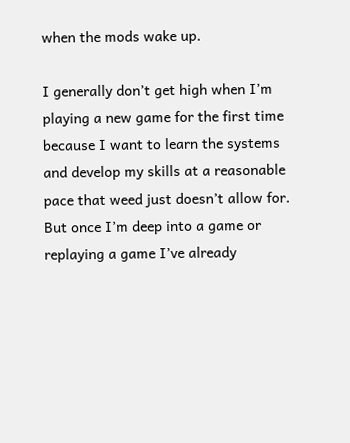when the mods wake up.

I generally don’t get high when I’m playing a new game for the first time because I want to learn the systems and develop my skills at a reasonable pace that weed just doesn’t allow for. But once I’m deep into a game or replaying a game I’ve already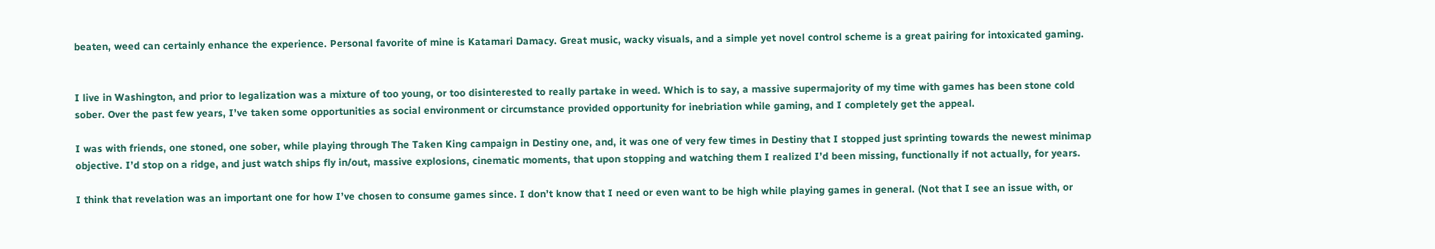beaten, weed can certainly enhance the experience. Personal favorite of mine is Katamari Damacy. Great music, wacky visuals, and a simple yet novel control scheme is a great pairing for intoxicated gaming.


I live in Washington, and prior to legalization was a mixture of too young, or too disinterested to really partake in weed. Which is to say, a massive supermajority of my time with games has been stone cold sober. Over the past few years, I’ve taken some opportunities as social environment or circumstance provided opportunity for inebriation while gaming, and I completely get the appeal.

I was with friends, one stoned, one sober, while playing through The Taken King campaign in Destiny one, and, it was one of very few times in Destiny that I stopped just sprinting towards the newest minimap objective. I’d stop on a ridge, and just watch ships fly in/out, massive explosions, cinematic moments, that upon stopping and watching them I realized I’d been missing, functionally if not actually, for years.

I think that revelation was an important one for how I’ve chosen to consume games since. I don’t know that I need or even want to be high while playing games in general. (Not that I see an issue with, or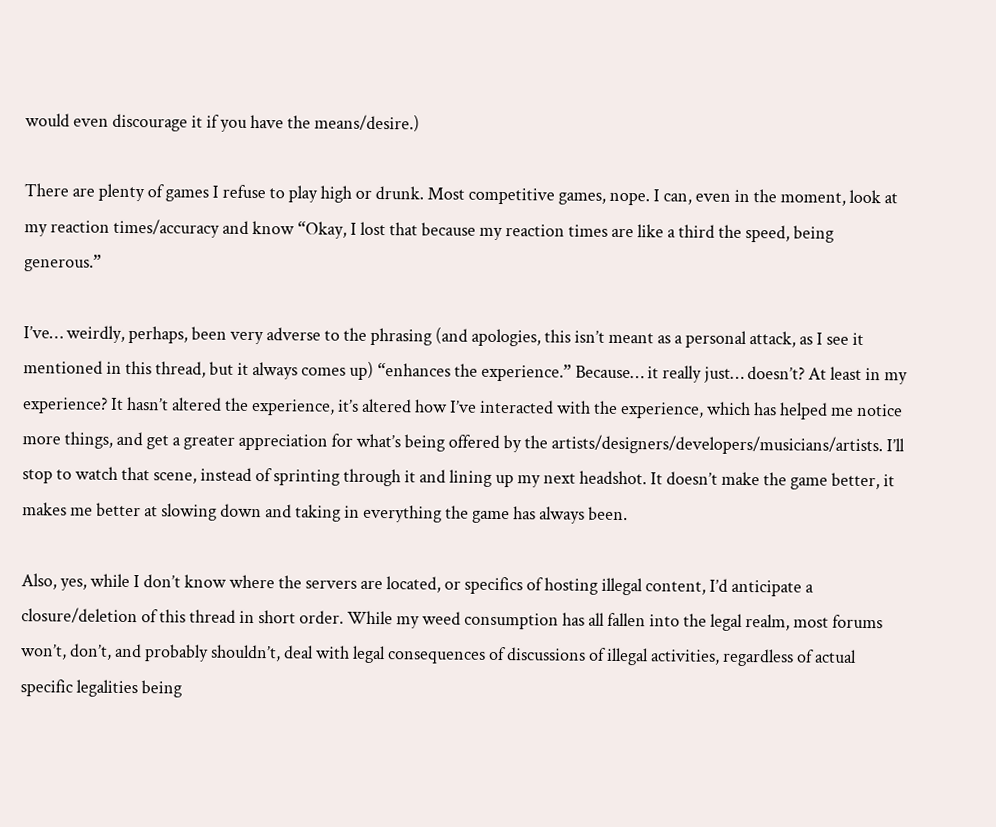would even discourage it if you have the means/desire.)

There are plenty of games I refuse to play high or drunk. Most competitive games, nope. I can, even in the moment, look at my reaction times/accuracy and know “Okay, I lost that because my reaction times are like a third the speed, being generous.”

I’ve… weirdly, perhaps, been very adverse to the phrasing (and apologies, this isn’t meant as a personal attack, as I see it mentioned in this thread, but it always comes up) “enhances the experience.” Because… it really just… doesn’t? At least in my experience? It hasn’t altered the experience, it’s altered how I’ve interacted with the experience, which has helped me notice more things, and get a greater appreciation for what’s being offered by the artists/designers/developers/musicians/artists. I’ll stop to watch that scene, instead of sprinting through it and lining up my next headshot. It doesn’t make the game better, it makes me better at slowing down and taking in everything the game has always been.

Also, yes, while I don’t know where the servers are located, or specifics of hosting illegal content, I’d anticipate a closure/deletion of this thread in short order. While my weed consumption has all fallen into the legal realm, most forums won’t, don’t, and probably shouldn’t, deal with legal consequences of discussions of illegal activities, regardless of actual specific legalities being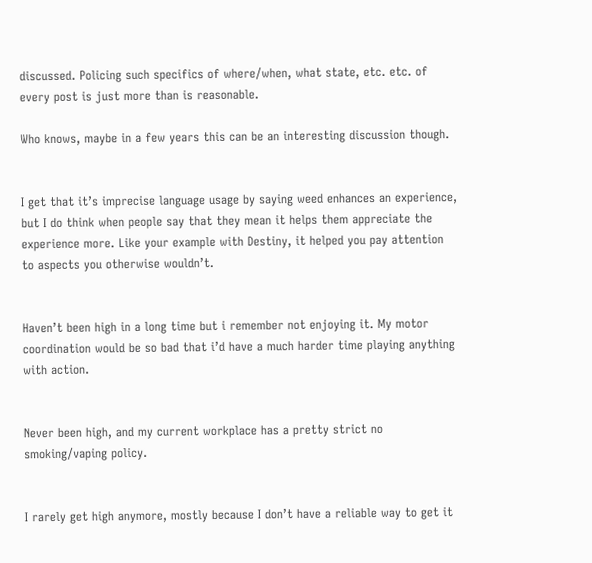discussed. Policing such specifics of where/when, what state, etc. etc. of every post is just more than is reasonable.

Who knows, maybe in a few years this can be an interesting discussion though.


I get that it’s imprecise language usage by saying weed enhances an experience, but I do think when people say that they mean it helps them appreciate the experience more. Like your example with Destiny, it helped you pay attention to aspects you otherwise wouldn’t.


Haven’t been high in a long time but i remember not enjoying it. My motor coordination would be so bad that i’d have a much harder time playing anything with action.


Never been high, and my current workplace has a pretty strict no smoking/vaping policy.


I rarely get high anymore, mostly because I don’t have a reliable way to get it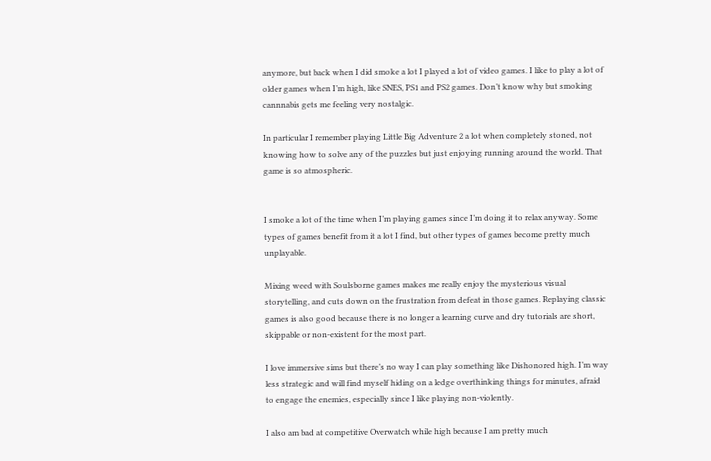anymore, but back when I did smoke a lot I played a lot of video games. I like to play a lot of older games when I’m high, like SNES, PS1 and PS2 games. Don’t know why but smoking cannnabis gets me feeling very nostalgic.

In particular I remember playing Little Big Adventure 2 a lot when completely stoned, not knowing how to solve any of the puzzles but just enjoying running around the world. That game is so atmospheric.


I smoke a lot of the time when I’m playing games since I’m doing it to relax anyway. Some types of games benefit from it a lot I find, but other types of games become pretty much unplayable.

Mixing weed with Soulsborne games makes me really enjoy the mysterious visual storytelling, and cuts down on the frustration from defeat in those games. Replaying classic games is also good because there is no longer a learning curve and dry tutorials are short, skippable or non-existent for the most part.

I love immersive sims but there’s no way I can play something like Dishonored high. I’m way less strategic and will find myself hiding on a ledge overthinking things for minutes, afraid to engage the enemies, especially since I like playing non-violently.

I also am bad at competitive Overwatch while high because I am pretty much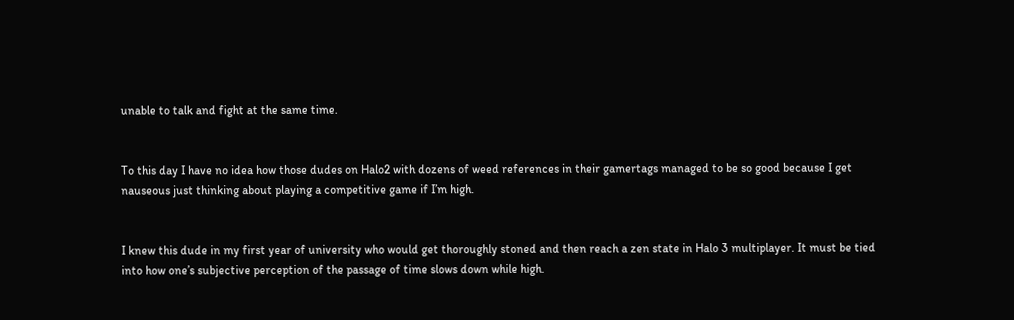unable to talk and fight at the same time.


To this day I have no idea how those dudes on Halo2 with dozens of weed references in their gamertags managed to be so good because I get nauseous just thinking about playing a competitive game if I’m high.


I knew this dude in my first year of university who would get thoroughly stoned and then reach a zen state in Halo 3 multiplayer. It must be tied into how one’s subjective perception of the passage of time slows down while high.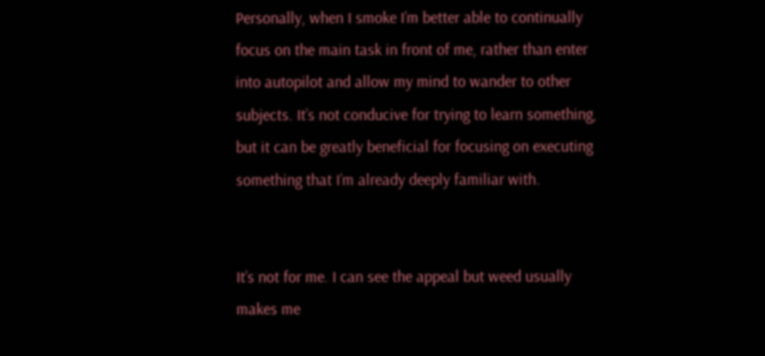Personally, when I smoke I’m better able to continually focus on the main task in front of me, rather than enter into autopilot and allow my mind to wander to other subjects. It’s not conducive for trying to learn something, but it can be greatly beneficial for focusing on executing something that I’m already deeply familiar with.


It’s not for me. I can see the appeal but weed usually makes me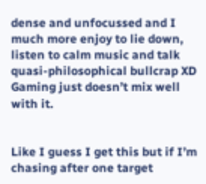dense and unfocussed and I much more enjoy to lie down, listen to calm music and talk quasi-philosophical bullcrap XD Gaming just doesn’t mix well with it.


Like I guess I get this but if I’m chasing after one target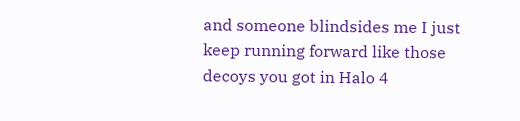and someone blindsides me I just keep running forward like those decoys you got in Halo 4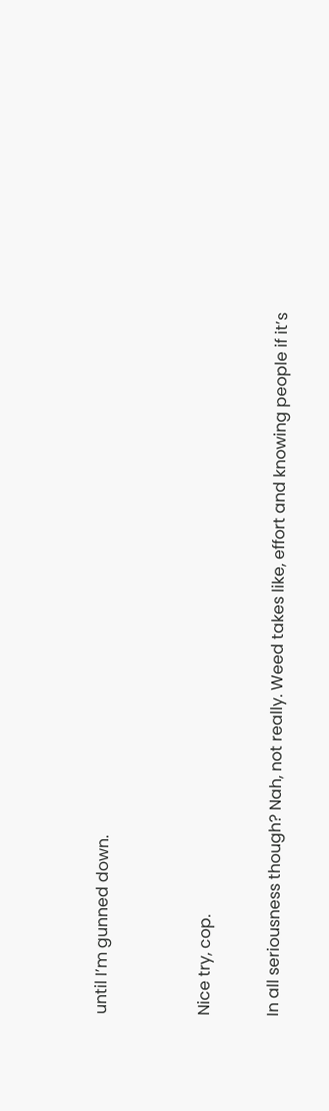until I’m gunned down.


Nice try, cop.

In all seriousness though? Nah, not really. Weed takes like, effort and knowing people if it’s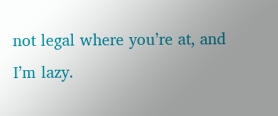not legal where you’re at, and I’m lazy.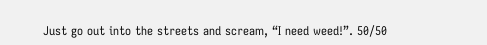Just go out into the streets and scream, “I need weed!”. 50/50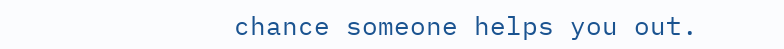chance someone helps you out.